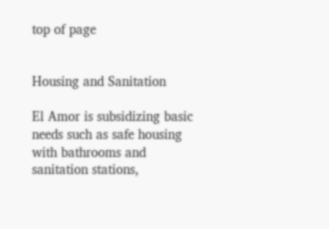top of page


Housing and Sanitation

El Amor is subsidizing basic needs such as safe housing with bathrooms and sanitation stations,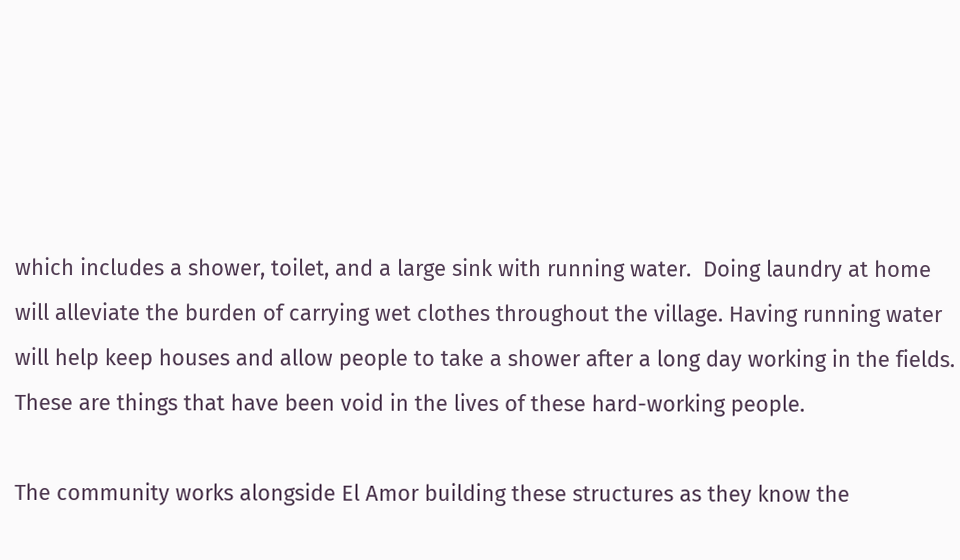which includes a shower, toilet, and a large sink with running water.  Doing laundry at home will alleviate the burden of carrying wet clothes throughout the village. Having running water will help keep houses and allow people to take a shower after a long day working in the fields. These are things that have been void in the lives of these hard-working people.

The community works alongside El Amor building these structures as they know the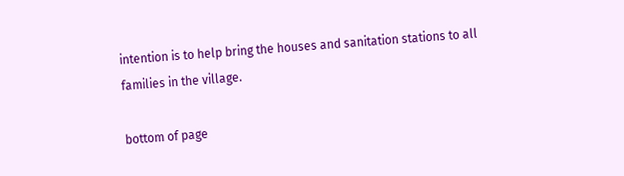intention is to help bring the houses and sanitation stations to all families in the village.

bottom of page